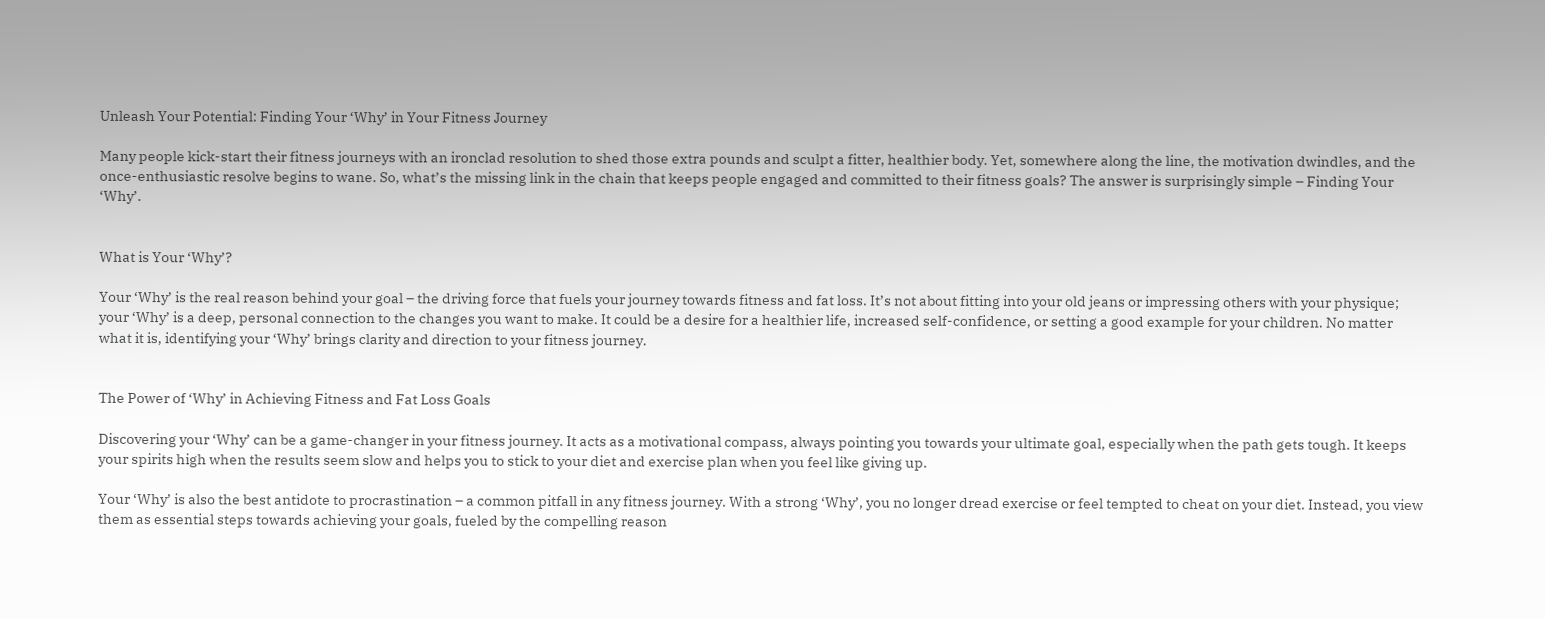Unleash Your Potential: Finding Your ‘Why’ in Your Fitness Journey

Many people kick-start their fitness journeys with an ironclad resolution to shed those extra pounds and sculpt a fitter, healthier body. Yet, somewhere along the line, the motivation dwindles, and the once-enthusiastic resolve begins to wane. So, what’s the missing link in the chain that keeps people engaged and committed to their fitness goals? The answer is surprisingly simple – Finding Your ‘Why’.


What is Your ‘Why’?

Your ‘Why’ is the real reason behind your goal – the driving force that fuels your journey towards fitness and fat loss. It’s not about fitting into your old jeans or impressing others with your physique; your ‘Why’ is a deep, personal connection to the changes you want to make. It could be a desire for a healthier life, increased self-confidence, or setting a good example for your children. No matter what it is, identifying your ‘Why’ brings clarity and direction to your fitness journey.


The Power of ‘Why’ in Achieving Fitness and Fat Loss Goals

Discovering your ‘Why’ can be a game-changer in your fitness journey. It acts as a motivational compass, always pointing you towards your ultimate goal, especially when the path gets tough. It keeps your spirits high when the results seem slow and helps you to stick to your diet and exercise plan when you feel like giving up.

Your ‘Why’ is also the best antidote to procrastination – a common pitfall in any fitness journey. With a strong ‘Why’, you no longer dread exercise or feel tempted to cheat on your diet. Instead, you view them as essential steps towards achieving your goals, fueled by the compelling reason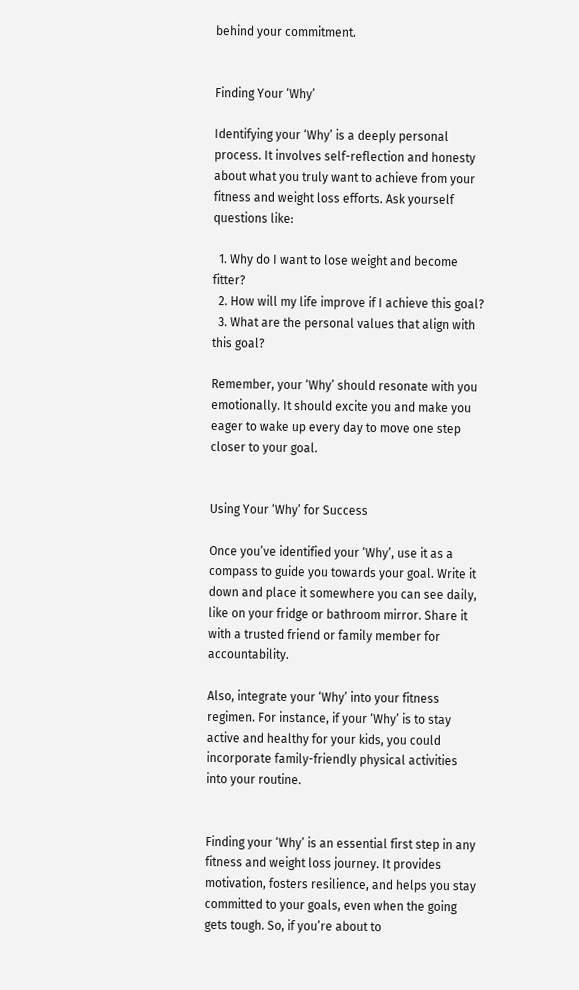behind your commitment.


Finding Your ‘Why’

Identifying your ‘Why’ is a deeply personal process. It involves self-reflection and honesty about what you truly want to achieve from your fitness and weight loss efforts. Ask yourself questions like:

  1. Why do I want to lose weight and become fitter?
  2. How will my life improve if I achieve this goal?
  3. What are the personal values that align with this goal?

Remember, your ‘Why’ should resonate with you emotionally. It should excite you and make you eager to wake up every day to move one step closer to your goal.


Using Your ‘Why’ for Success

Once you’ve identified your ‘Why’, use it as a compass to guide you towards your goal. Write it down and place it somewhere you can see daily, like on your fridge or bathroom mirror. Share it with a trusted friend or family member for accountability.

Also, integrate your ‘Why’ into your fitness regimen. For instance, if your ‘Why’ is to stay active and healthy for your kids, you could incorporate family-friendly physical activities into your routine.


Finding your ‘Why’ is an essential first step in any fitness and weight loss journey. It provides motivation, fosters resilience, and helps you stay committed to your goals, even when the going gets tough. So, if you’re about to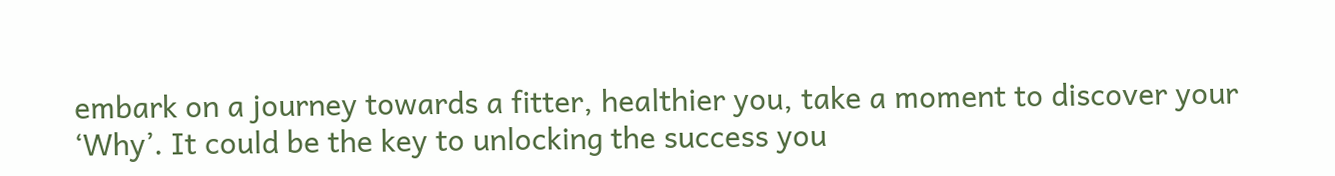embark on a journey towards a fitter, healthier you, take a moment to discover your ‘Why’. It could be the key to unlocking the success you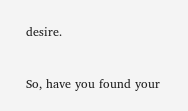desire.


So, have you found your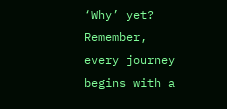‘Why’ yet? Remember, every journey begins with a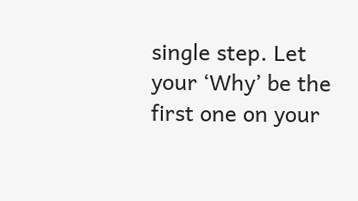single step. Let your ‘Why’ be the first one on your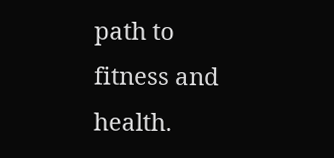path to fitness and health.